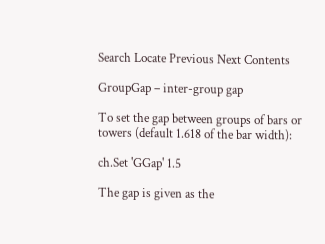Search Locate Previous Next Contents

GroupGap – inter-group gap

To set the gap between groups of bars or towers (default 1.618 of the bar width):

ch.Set 'GGap' 1.5

The gap is given as the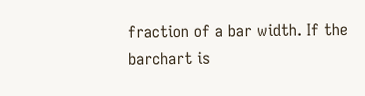fraction of a bar width. If the barchart is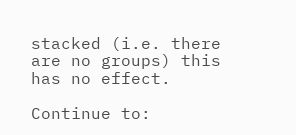stacked (i.e. there are no groups) this has no effect.

Continue to: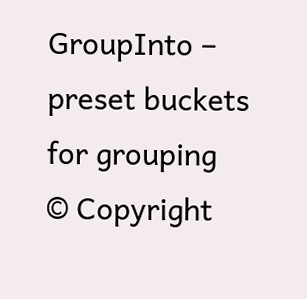GroupInto – preset buckets for grouping
© Copyright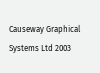Causeway Graphical Systems Ltd 2003